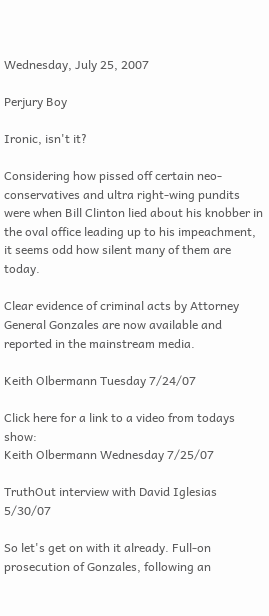Wednesday, July 25, 2007

Perjury Boy

Ironic, isn't it?

Considering how pissed off certain neo-conservatives and ultra right-wing pundits were when Bill Clinton lied about his knobber in the oval office leading up to his impeachment, it seems odd how silent many of them are today.

Clear evidence of criminal acts by Attorney General Gonzales are now available and reported in the mainstream media.

Keith Olbermann Tuesday 7/24/07

Click here for a link to a video from todays show:
Keith Olbermann Wednesday 7/25/07

TruthOut interview with David Iglesias 5/30/07

So let's get on with it already. Full-on prosecution of Gonzales, following an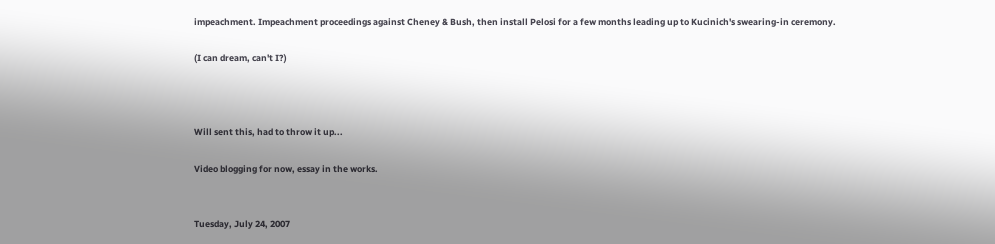impeachment. Impeachment proceedings against Cheney & Bush, then install Pelosi for a few months leading up to Kucinich's swearing-in ceremony.

(I can dream, can't I?)



Will sent this, had to throw it up...

Video blogging for now, essay in the works.


Tuesday, July 24, 2007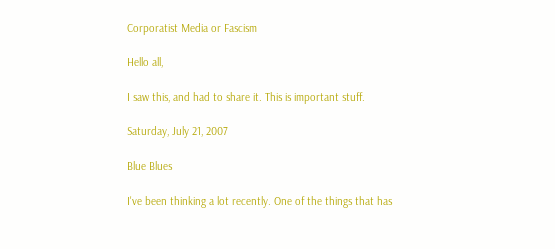Corporatist Media or Fascism

Hello all,

I saw this, and had to share it. This is important stuff.

Saturday, July 21, 2007

Blue Blues

I've been thinking a lot recently. One of the things that has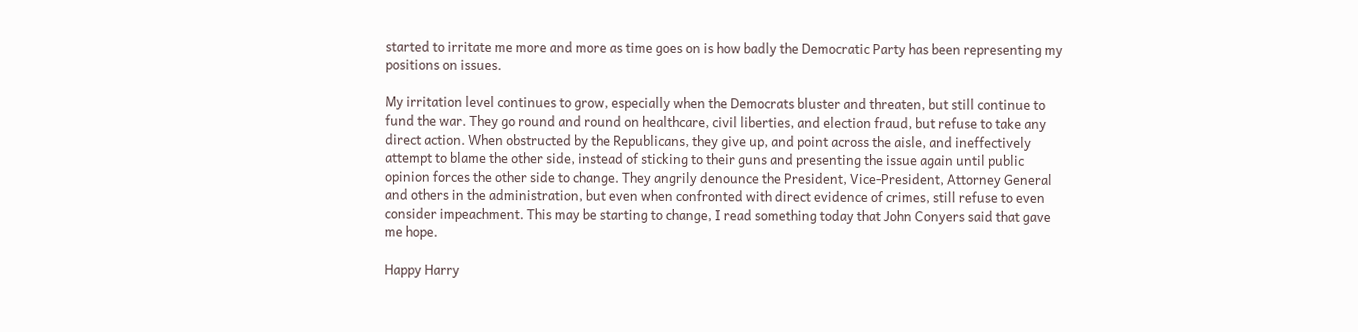started to irritate me more and more as time goes on is how badly the Democratic Party has been representing my positions on issues.

My irritation level continues to grow, especially when the Democrats bluster and threaten, but still continue to fund the war. They go round and round on healthcare, civil liberties, and election fraud, but refuse to take any direct action. When obstructed by the Republicans, they give up, and point across the aisle, and ineffectively attempt to blame the other side, instead of sticking to their guns and presenting the issue again until public opinion forces the other side to change. They angrily denounce the President, Vice-President, Attorney General and others in the administration, but even when confronted with direct evidence of crimes, still refuse to even consider impeachment. This may be starting to change, I read something today that John Conyers said that gave me hope.

Happy Harry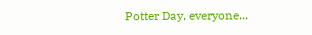Potter Day, everyone...